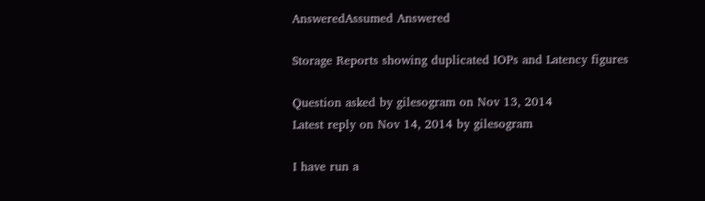AnsweredAssumed Answered

Storage Reports showing duplicated IOPs and Latency figures

Question asked by gilesogram on Nov 13, 2014
Latest reply on Nov 14, 2014 by gilesogram

I have run a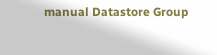manual Datastore Group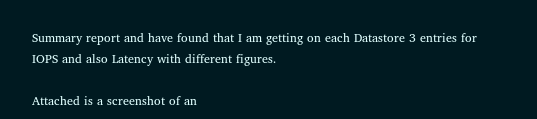Summary report and have found that I am getting on each Datastore 3 entries for IOPS and also Latency with different figures.

Attached is a screenshot of an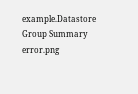example.Datastore Group Summary error.png